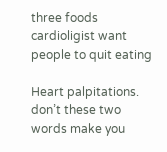three foods cardioligist want people to quit eating

Heart palpitations. don’t these two words make you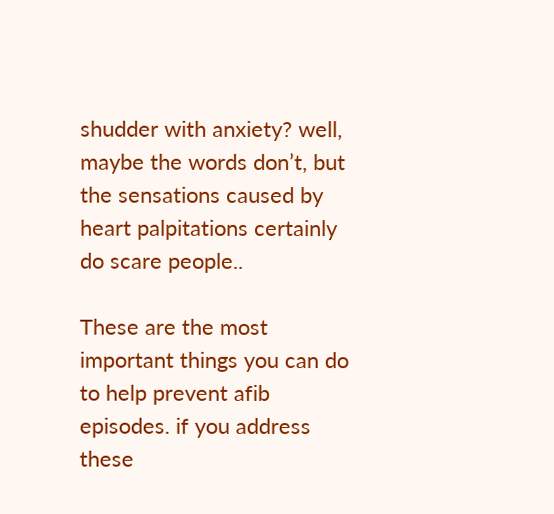shudder with anxiety? well, maybe the words don’t, but the sensations caused by heart palpitations certainly do scare people..

These are the most important things you can do to help prevent afib episodes. if you address these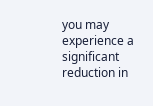you may experience a significant reduction in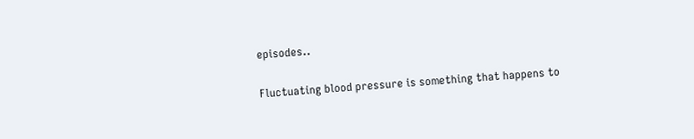episodes..

Fluctuating blood pressure is something that happens to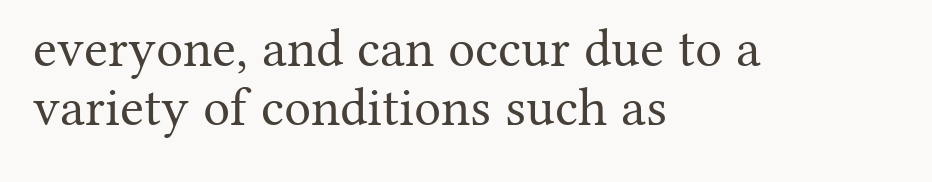everyone, and can occur due to a variety of conditions such as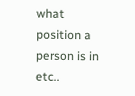what position a person is in etc..